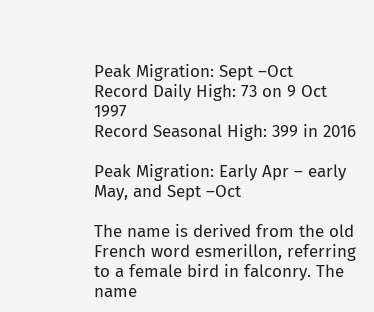Peak Migration: Sept –Oct
Record Daily High: 73 on 9 Oct 1997
Record Seasonal High: 399 in 2016

Peak Migration: Early Apr – early May, and Sept –Oct

The name is derived from the old French word esmerillon, referring to a female bird in falconry. The name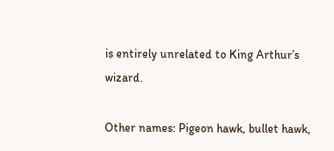is entirely unrelated to King Arthur’s wizard.

Other names: Pigeon hawk, bullet hawk,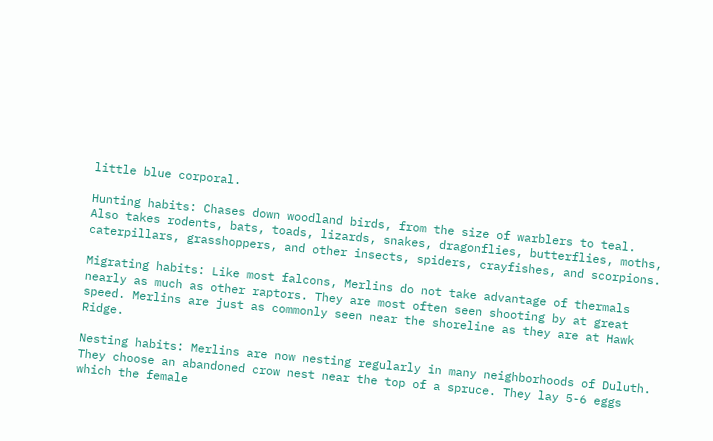little blue corporal.

Hunting habits: Chases down woodland birds, from the size of warblers to teal. Also takes rodents, bats, toads, lizards, snakes, dragonflies, butterflies, moths, caterpillars, grasshoppers, and other insects, spiders, crayfishes, and scorpions.

Migrating habits: Like most falcons, Merlins do not take advantage of thermals nearly as much as other raptors. They are most often seen shooting by at great speed. Merlins are just as commonly seen near the shoreline as they are at Hawk Ridge.

Nesting habits: Merlins are now nesting regularly in many neighborhoods of Duluth. They choose an abandoned crow nest near the top of a spruce. They lay 5-6 eggs which the female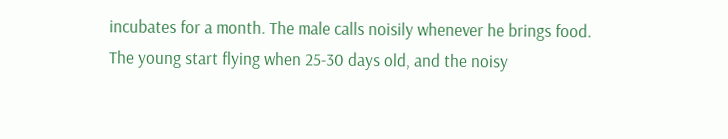incubates for a month. The male calls noisily whenever he brings food. The young start flying when 25-30 days old, and the noisy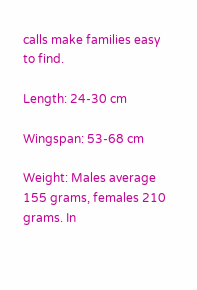calls make families easy to find.

Length: 24-30 cm

Wingspan: 53-68 cm

Weight: Males average 155 grams, females 210 grams. In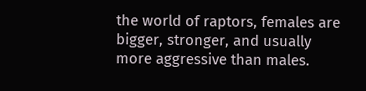the world of raptors, females are bigger, stronger, and usually more aggressive than males.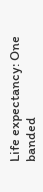Life expectancy: One banded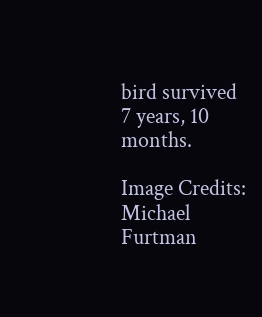bird survived 7 years, 10 months.

Image Credits: Michael Furtman